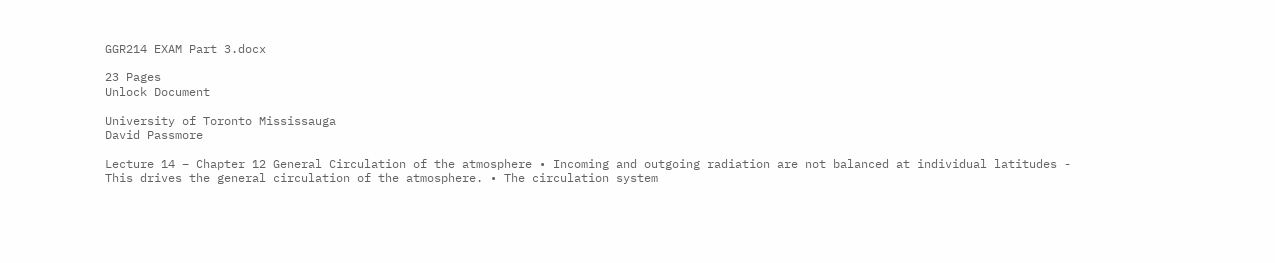GGR214 EXAM Part 3.docx

23 Pages
Unlock Document

University of Toronto Mississauga
David Passmore

Lecture 14 – Chapter 12 General Circulation of the atmosphere • Incoming and outgoing radiation are not balanced at individual latitudes - This drives the general circulation of the atmosphere. • The circulation system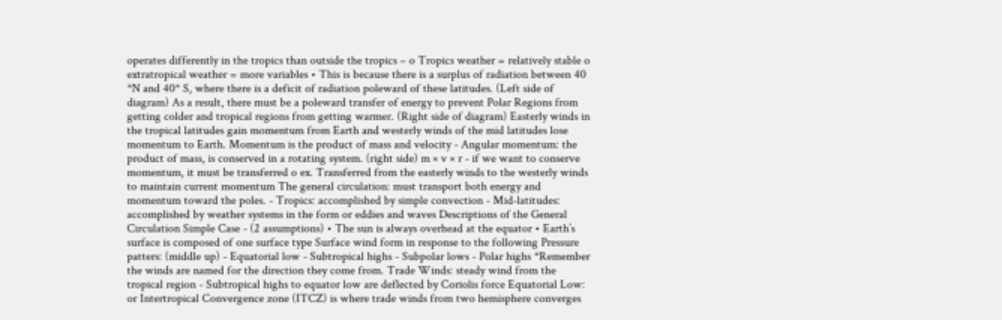operates differently in the tropics than outside the tropics – o Tropics weather = relatively stable o extratropical weather = more variables • This is because there is a surplus of radiation between 40 *N and 40* S, where there is a deficit of radiation poleward of these latitudes. (Left side of diagram) As a result, there must be a poleward transfer of energy to prevent Polar Regions from getting colder and tropical regions from getting warmer. (Right side of diagram) Easterly winds in the tropical latitudes gain momentum from Earth and westerly winds of the mid latitudes lose momentum to Earth. Momentum is the product of mass and velocity - Angular momentum: the product of mass, is conserved in a rotating system. (right side) m × v × r - if we want to conserve momentum, it must be transferred o ex. Transferred from the easterly winds to the westerly winds to maintain current momentum The general circulation: must transport both energy and momentum toward the poles. - Tropics: accomplished by simple convection - Mid-latitudes: accomplished by weather systems in the form or eddies and waves Descriptions of the General Circulation Simple Case - (2 assumptions) • The sun is always overhead at the equator • Earth’s surface is composed of one surface type Surface wind form in response to the following Pressure patters: (middle up) - Equatorial low - Subtropical highs - Subpolar lows - Polar highs *Remember the winds are named for the direction they come from. Trade Winds: steady wind from the tropical region - Subtropical highs to equator low are deflected by Coriolis force Equatorial Low: or Intertropical Convergence zone (ITCZ) is where trade winds from two hemisphere converges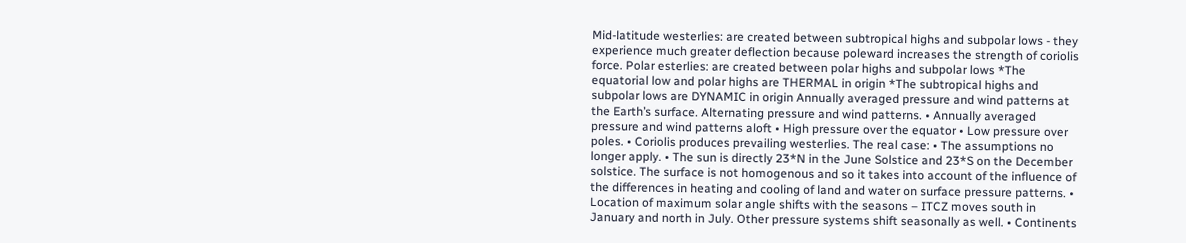Mid-latitude westerlies: are created between subtropical highs and subpolar lows - they experience much greater deflection because poleward increases the strength of coriolis force. Polar esterlies: are created between polar highs and subpolar lows *The equatorial low and polar highs are THERMAL in origin *The subtropical highs and subpolar lows are DYNAMIC in origin Annually averaged pressure and wind patterns at the Earth’s surface. Alternating pressure and wind patterns. • Annually averaged pressure and wind patterns aloft • High pressure over the equator • Low pressure over poles. • Coriolis produces prevailing westerlies. The real case: • The assumptions no longer apply. • The sun is directly 23*N in the June Solstice and 23*S on the December solstice. The surface is not homogenous and so it takes into account of the influence of the differences in heating and cooling of land and water on surface pressure patterns. • Location of maximum solar angle shifts with the seasons – ITCZ moves south in January and north in July. Other pressure systems shift seasonally as well. • Continents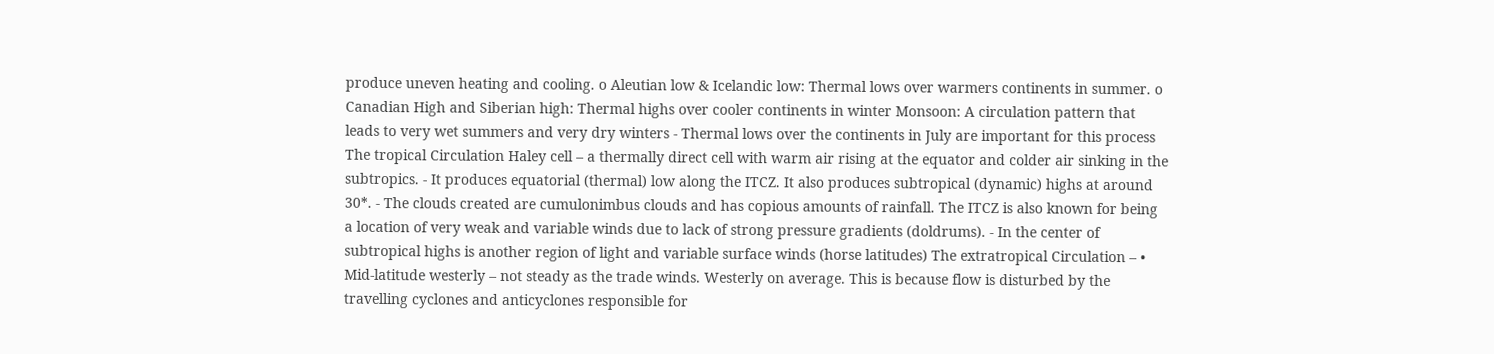produce uneven heating and cooling. o Aleutian low & Icelandic low: Thermal lows over warmers continents in summer. o Canadian High and Siberian high: Thermal highs over cooler continents in winter Monsoon: A circulation pattern that leads to very wet summers and very dry winters - Thermal lows over the continents in July are important for this process The tropical Circulation Haley cell – a thermally direct cell with warm air rising at the equator and colder air sinking in the subtropics. - It produces equatorial (thermal) low along the ITCZ. It also produces subtropical (dynamic) highs at around 30*. - The clouds created are cumulonimbus clouds and has copious amounts of rainfall. The ITCZ is also known for being a location of very weak and variable winds due to lack of strong pressure gradients (doldrums). - In the center of subtropical highs is another region of light and variable surface winds (horse latitudes) The extratropical Circulation – • Mid-latitude westerly – not steady as the trade winds. Westerly on average. This is because flow is disturbed by the travelling cyclones and anticyclones responsible for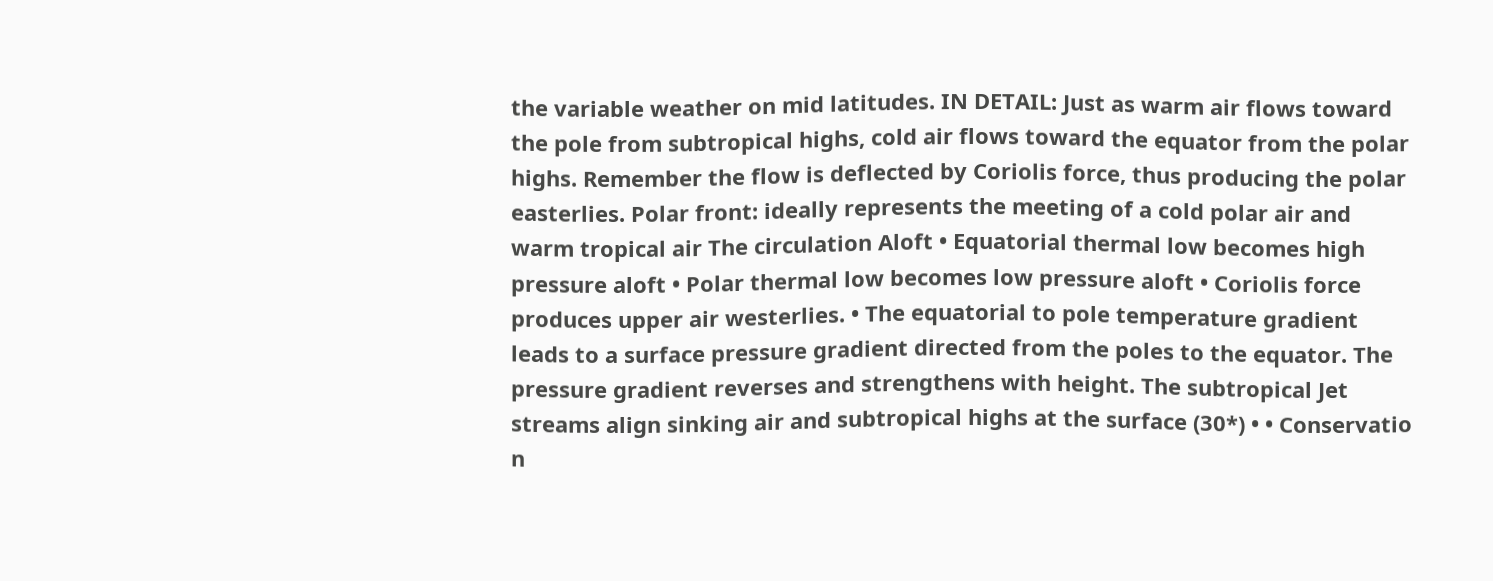the variable weather on mid latitudes. IN DETAIL: Just as warm air flows toward the pole from subtropical highs, cold air flows toward the equator from the polar highs. Remember the flow is deflected by Coriolis force, thus producing the polar easterlies. Polar front: ideally represents the meeting of a cold polar air and warm tropical air The circulation Aloft • Equatorial thermal low becomes high pressure aloft • Polar thermal low becomes low pressure aloft • Coriolis force produces upper air westerlies. • The equatorial to pole temperature gradient leads to a surface pressure gradient directed from the poles to the equator. The pressure gradient reverses and strengthens with height. The subtropical Jet streams align sinking air and subtropical highs at the surface (30*) • • Conservatio n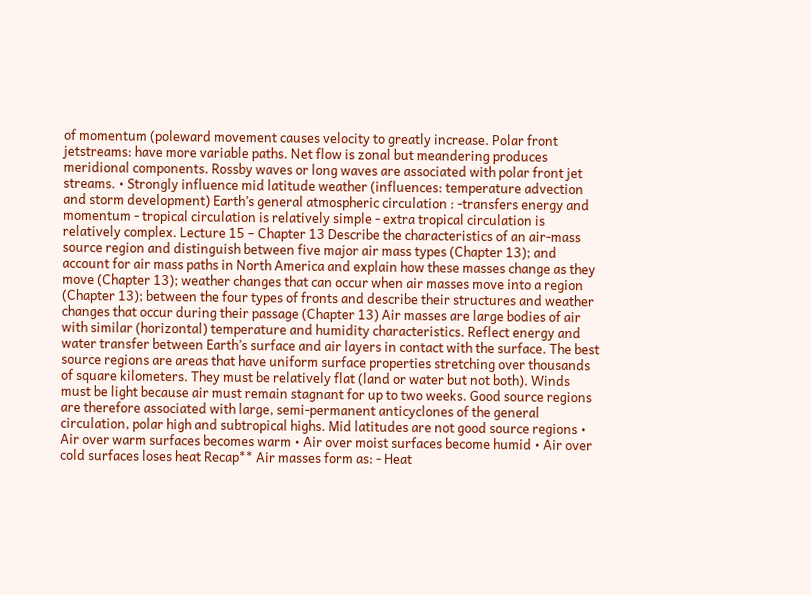of momentum (poleward movement causes velocity to greatly increase. Polar front jetstreams: have more variable paths. Net flow is zonal but meandering produces meridional components. Rossby waves or long waves are associated with polar front jet streams. • Strongly influence mid latitude weather (influences: temperature advection and storm development) Earth’s general atmospheric circulation : -transfers energy and momentum - tropical circulation is relatively simple - extra tropical circulation is relatively complex. Lecture 15 – Chapter 13 Describe the characteristics of an air-mass source region and distinguish between five major air mass types (Chapter 13); and account for air mass paths in North America and explain how these masses change as they move (Chapter 13); weather changes that can occur when air masses move into a region (Chapter 13); between the four types of fronts and describe their structures and weather changes that occur during their passage (Chapter 13) Air masses are large bodies of air with similar (horizontal) temperature and humidity characteristics. Reflect energy and water transfer between Earth’s surface and air layers in contact with the surface. The best source regions are areas that have uniform surface properties stretching over thousands of square kilometers. They must be relatively flat (land or water but not both). Winds must be light because air must remain stagnant for up to two weeks. Good source regions are therefore associated with large, semi-permanent anticyclones of the general circulation, polar high and subtropical highs. Mid latitudes are not good source regions • Air over warm surfaces becomes warm • Air over moist surfaces become humid • Air over cold surfaces loses heat Recap** Air masses form as: - Heat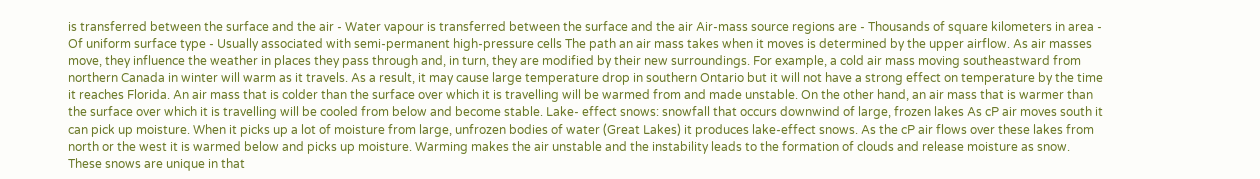is transferred between the surface and the air - Water vapour is transferred between the surface and the air Air-mass source regions are - Thousands of square kilometers in area - Of uniform surface type - Usually associated with semi-permanent high-pressure cells The path an air mass takes when it moves is determined by the upper airflow. As air masses move, they influence the weather in places they pass through and, in turn, they are modified by their new surroundings. For example, a cold air mass moving southeastward from northern Canada in winter will warm as it travels. As a result, it may cause large temperature drop in southern Ontario but it will not have a strong effect on temperature by the time it reaches Florida. An air mass that is colder than the surface over which it is travelling will be warmed from and made unstable. On the other hand, an air mass that is warmer than the surface over which it is travelling will be cooled from below and become stable. Lake- effect snows: snowfall that occurs downwind of large, frozen lakes As cP air moves south it can pick up moisture. When it picks up a lot of moisture from large, unfrozen bodies of water (Great Lakes) it produces lake-effect snows. As the cP air flows over these lakes from north or the west it is warmed below and picks up moisture. Warming makes the air unstable and the instability leads to the formation of clouds and release moisture as snow. These snows are unique in that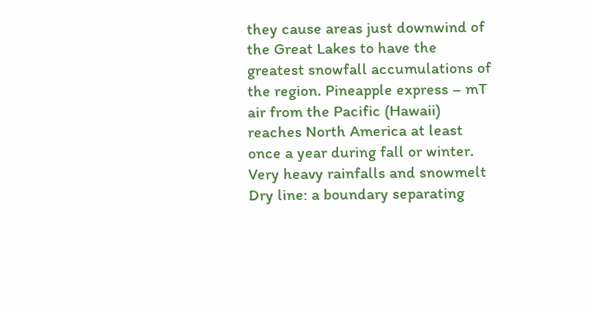they cause areas just downwind of the Great Lakes to have the greatest snowfall accumulations of the region. Pineapple express – mT air from the Pacific (Hawaii) reaches North America at least once a year during fall or winter. Very heavy rainfalls and snowmelt Dry line: a boundary separating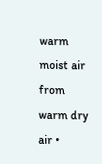warm moist air from warm dry air •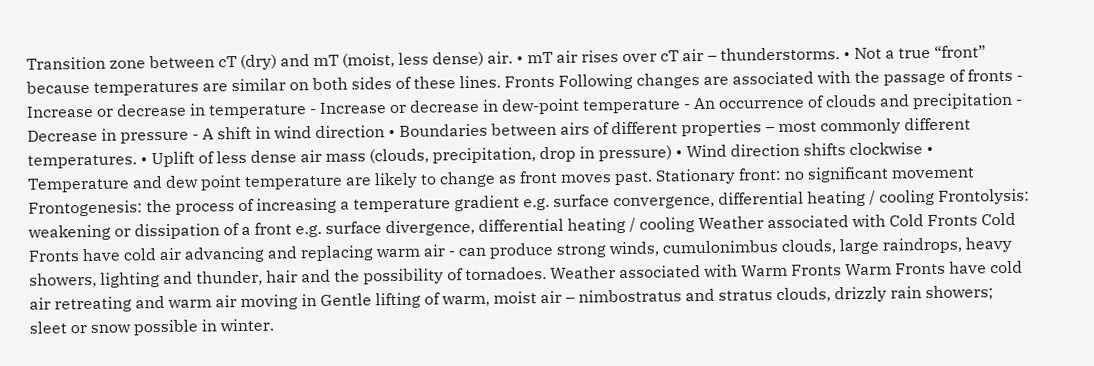Transition zone between cT (dry) and mT (moist, less dense) air. • mT air rises over cT air – thunderstorms. • Not a true “front” because temperatures are similar on both sides of these lines. Fronts Following changes are associated with the passage of fronts - Increase or decrease in temperature - Increase or decrease in dew-point temperature - An occurrence of clouds and precipitation - Decrease in pressure - A shift in wind direction • Boundaries between airs of different properties – most commonly different temperatures. • Uplift of less dense air mass (clouds, precipitation, drop in pressure) • Wind direction shifts clockwise • Temperature and dew point temperature are likely to change as front moves past. Stationary front: no significant movement Frontogenesis: the process of increasing a temperature gradient e.g. surface convergence, differential heating / cooling Frontolysis: weakening or dissipation of a front e.g. surface divergence, differential heating / cooling Weather associated with Cold Fronts Cold Fronts have cold air advancing and replacing warm air - can produce strong winds, cumulonimbus clouds, large raindrops, heavy showers, lighting and thunder, hair and the possibility of tornadoes. Weather associated with Warm Fronts Warm Fronts have cold air retreating and warm air moving in Gentle lifting of warm, moist air – nimbostratus and stratus clouds, drizzly rain showers; sleet or snow possible in winter.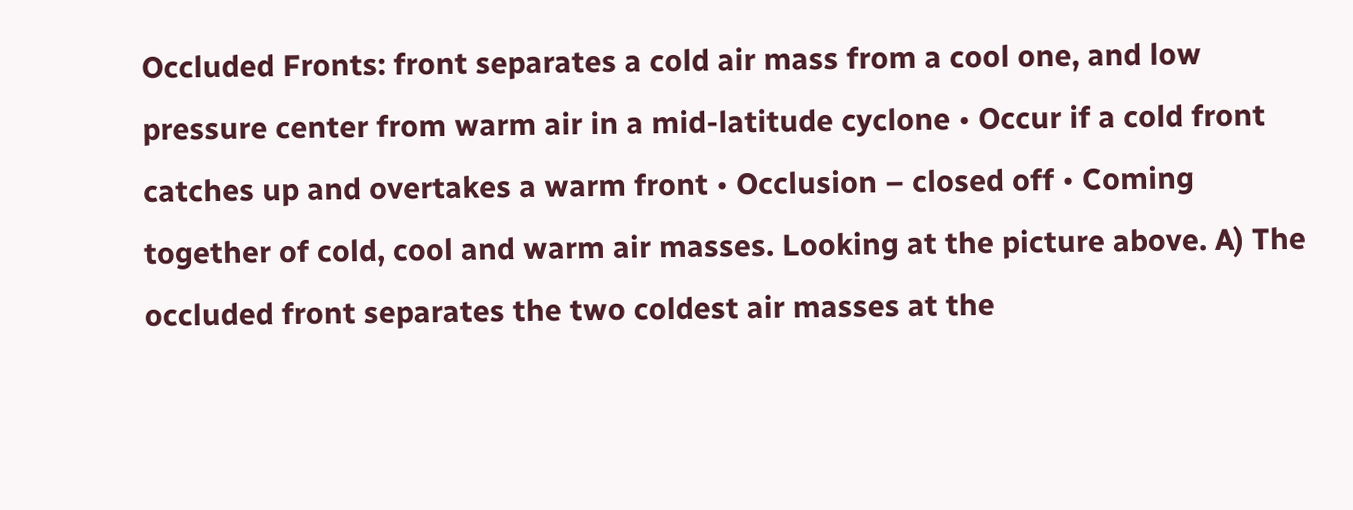Occluded Fronts: front separates a cold air mass from a cool one, and low pressure center from warm air in a mid-latitude cyclone • Occur if a cold front catches up and overtakes a warm front • Occlusion – closed off • Coming together of cold, cool and warm air masses. Looking at the picture above. A) The occluded front separates the two coldest air masses at the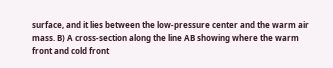surface, and it lies between the low-pressure center and the warm air mass. B) A cross-section along the line AB showing where the warm front and cold front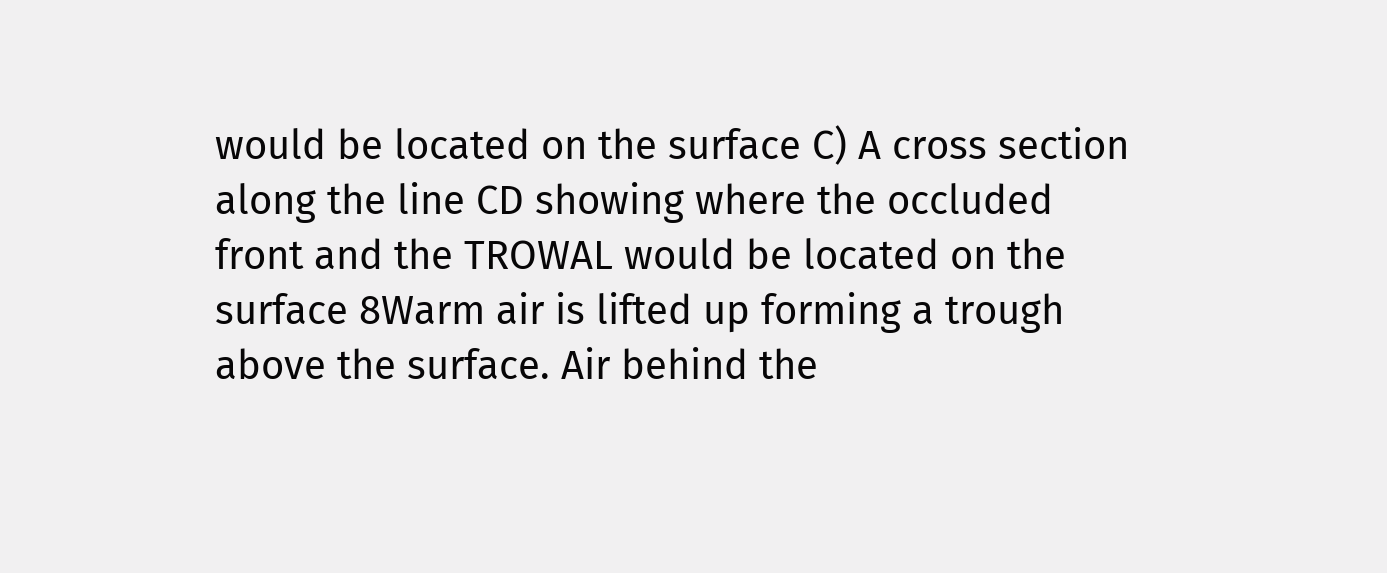would be located on the surface C) A cross section along the line CD showing where the occluded front and the TROWAL would be located on the surface 8Warm air is lifted up forming a trough above the surface. Air behind the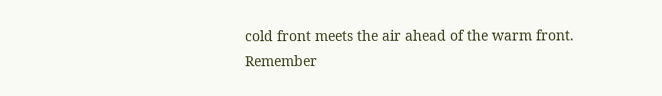cold front meets the air ahead of the warm front. Remember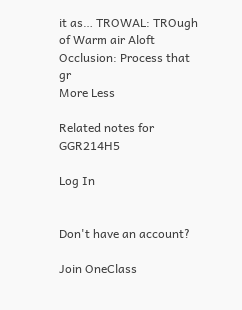it as… TROWAL: TROugh of Warm air Aloft Occlusion: Process that gr
More Less

Related notes for GGR214H5

Log In


Don't have an account?

Join OneClass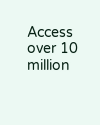Access over 10 million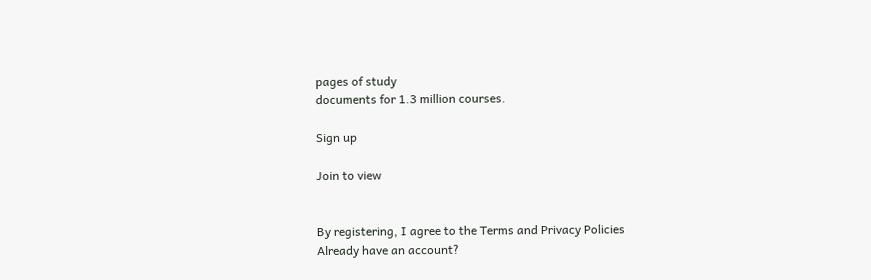pages of study
documents for 1.3 million courses.

Sign up

Join to view


By registering, I agree to the Terms and Privacy Policies
Already have an account?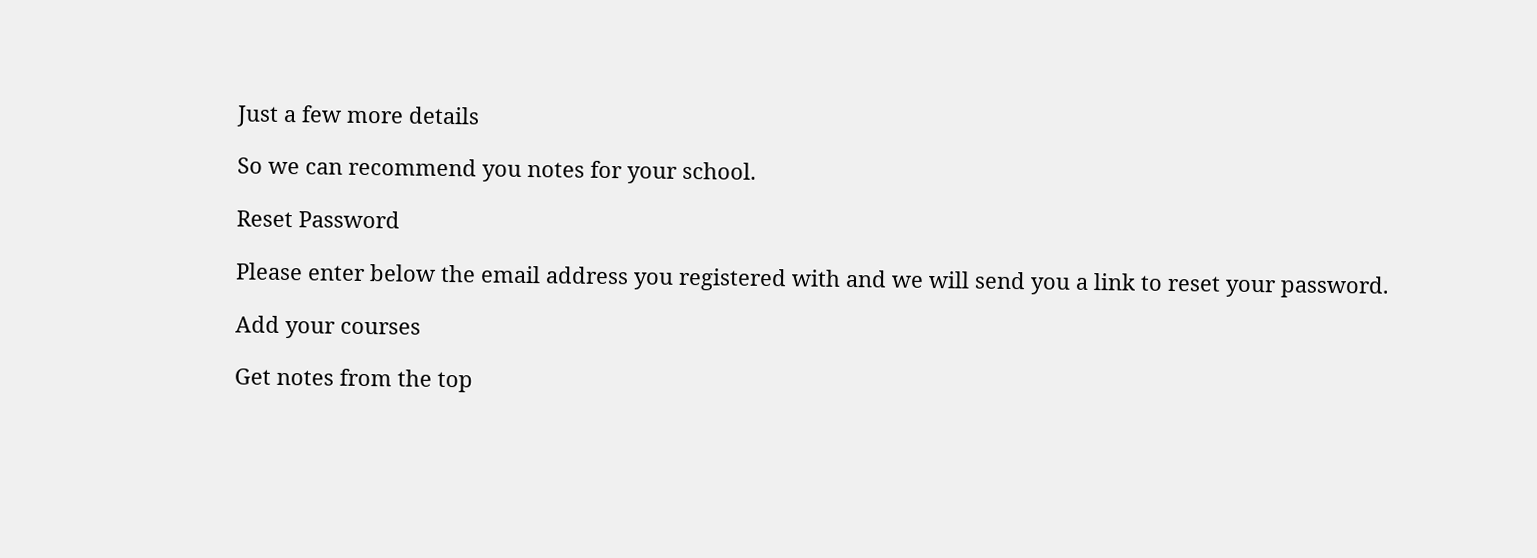Just a few more details

So we can recommend you notes for your school.

Reset Password

Please enter below the email address you registered with and we will send you a link to reset your password.

Add your courses

Get notes from the top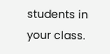students in your class.